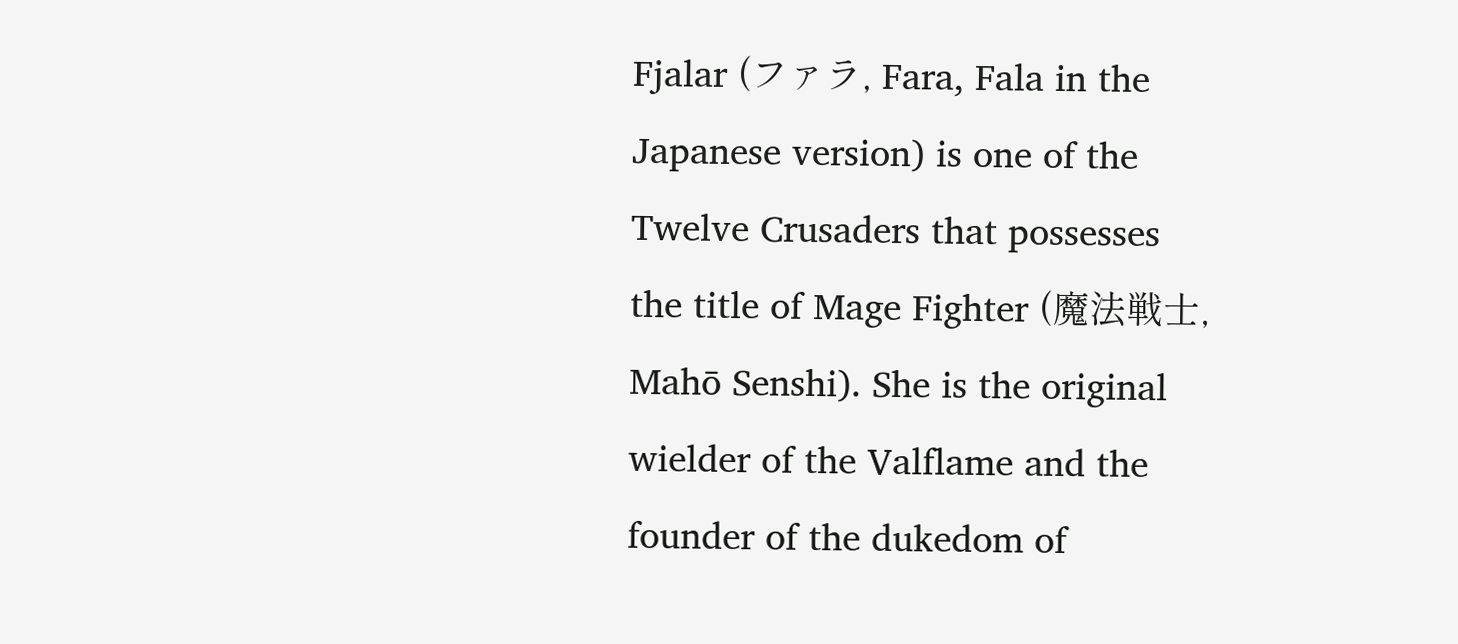Fjalar (ファラ, Fara, Fala in the Japanese version) is one of the Twelve Crusaders that possesses the title of Mage Fighter (魔法戦士, Mahō Senshi). She is the original wielder of the Valflame and the founder of the dukedom of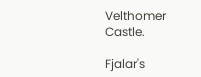Velthomer Castle.

Fjalar's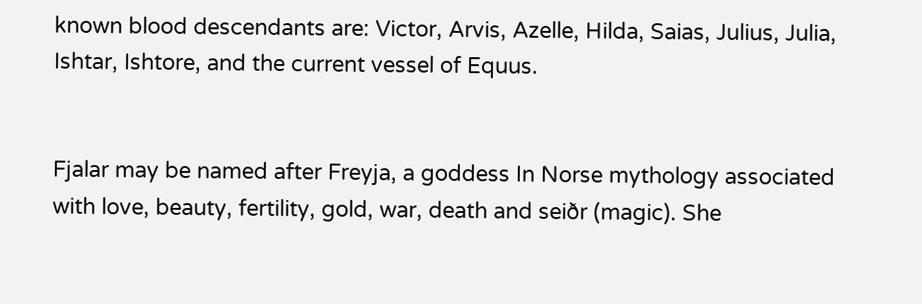known blood descendants are: Victor, Arvis, Azelle, Hilda, Saias, Julius, Julia, Ishtar, Ishtore, and the current vessel of Equus.


Fjalar may be named after Freyja, a goddess In Norse mythology associated with love, beauty, fertility, gold, war, death and seiðr (magic). She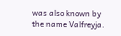was also known by the name Valfreyja.